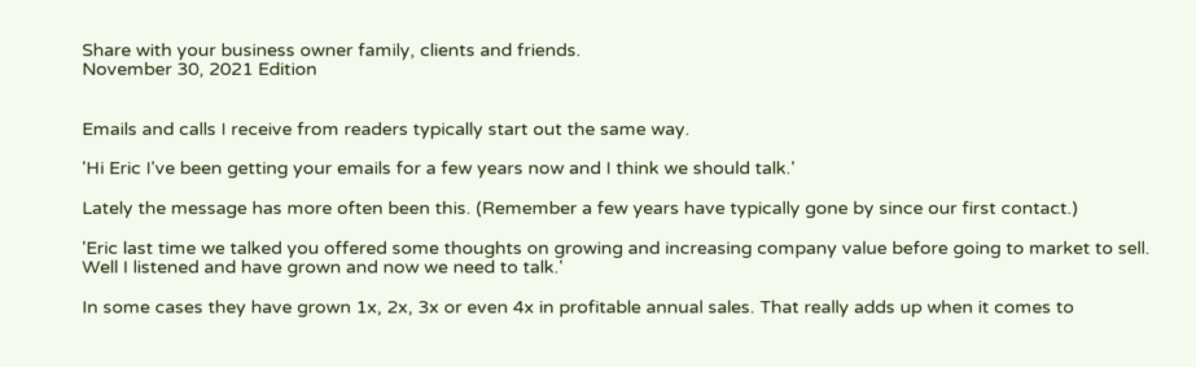Share with your business owner family, clients and friends.
November 30, 2021 Edition


Emails and calls I receive from readers typically start out the same way.

'Hi Eric I've been getting your emails for a few years now and I think we should talk.'

Lately the message has more often been this. (Remember a few years have typically gone by since our first contact.)

'Eric last time we talked you offered some thoughts on growing and increasing company value before going to market to sell. Well I listened and have grown and now we need to talk.'

In some cases they have grown 1x, 2x, 3x or even 4x in profitable annual sales. That really adds up when it comes to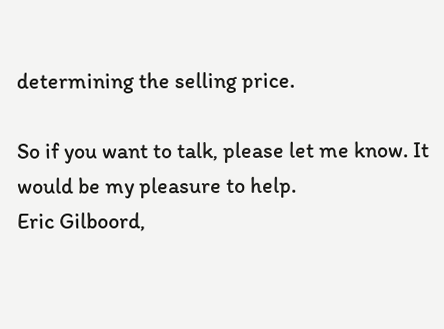determining the selling price.

So if you want to talk, please let me know. It would be my pleasure to help.
Eric Gilboord,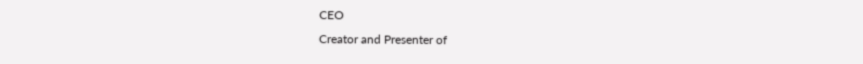CEO
Creator and Presenter of